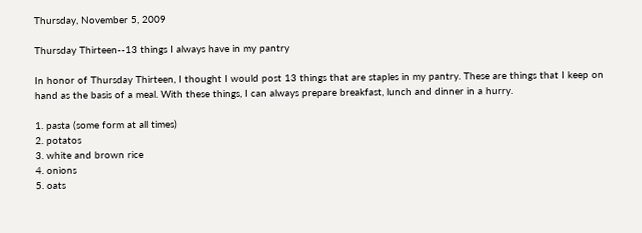Thursday, November 5, 2009

Thursday Thirteen--13 things I always have in my pantry

In honor of Thursday Thirteen, I thought I would post 13 things that are staples in my pantry. These are things that I keep on hand as the basis of a meal. With these things, I can always prepare breakfast, lunch and dinner in a hurry.

1. pasta (some form at all times)
2. potatos
3. white and brown rice
4. onions
5. oats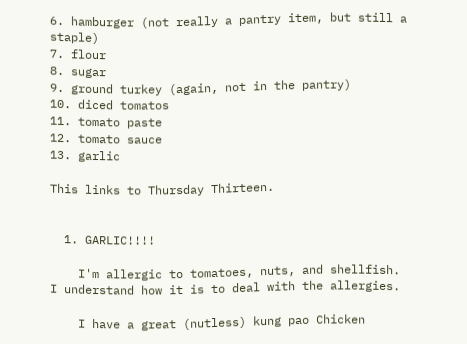6. hamburger (not really a pantry item, but still a staple)
7. flour
8. sugar
9. ground turkey (again, not in the pantry)
10. diced tomatos
11. tomato paste
12. tomato sauce
13. garlic

This links to Thursday Thirteen.


  1. GARLIC!!!!

    I'm allergic to tomatoes, nuts, and shellfish. I understand how it is to deal with the allergies.

    I have a great (nutless) kung pao Chicken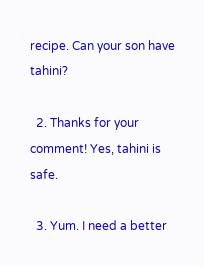recipe. Can your son have tahini?

  2. Thanks for your comment! Yes, tahini is safe.

  3. Yum. I need a better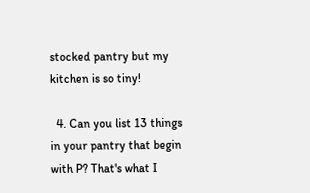stocked pantry but my kitchen is so tiny!

  4. Can you list 13 things in your pantry that begin with P? That's what I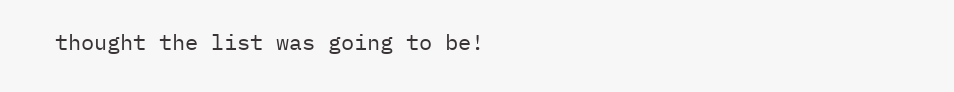thought the list was going to be!